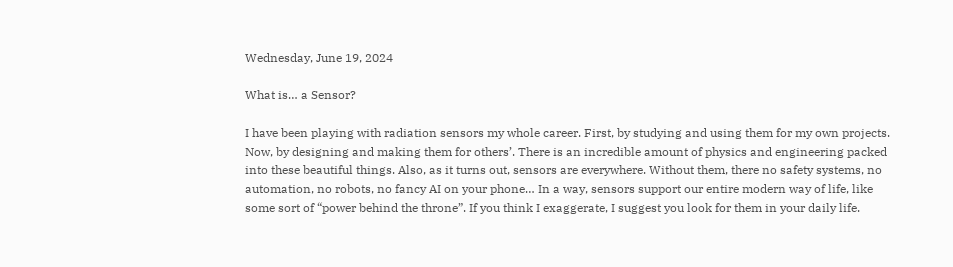Wednesday, June 19, 2024

What is… a Sensor?

I have been playing with radiation sensors my whole career. First, by studying and using them for my own projects. Now, by designing and making them for others’. There is an incredible amount of physics and engineering packed into these beautiful things. Also, as it turns out, sensors are everywhere. Without them, there no safety systems, no automation, no robots, no fancy AI on your phone… In a way, sensors support our entire modern way of life, like some sort of “power behind the throne”. If you think I exaggerate, I suggest you look for them in your daily life.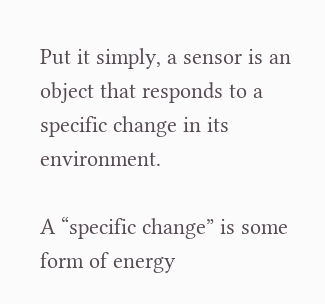Put it simply, a sensor is an object that responds to a specific change in its environment.

A “specific change” is some form of energy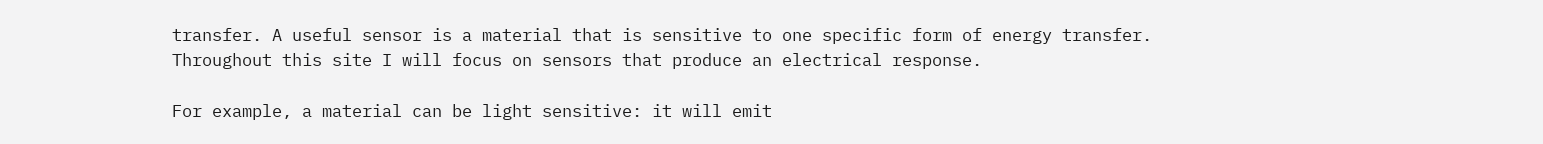transfer. A useful sensor is a material that is sensitive to one specific form of energy transfer. Throughout this site I will focus on sensors that produce an electrical response.

For example, a material can be light sensitive: it will emit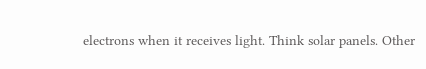electrons when it receives light. Think solar panels. Other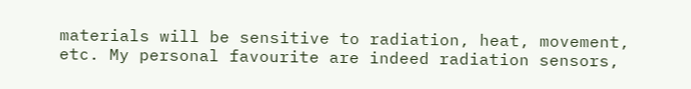materials will be sensitive to radiation, heat, movement, etc. My personal favourite are indeed radiation sensors,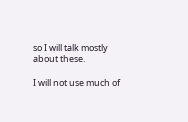so I will talk mostly about these.

I will not use much of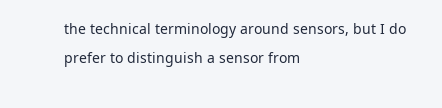the technical terminology around sensors, but I do prefer to distinguish a sensor from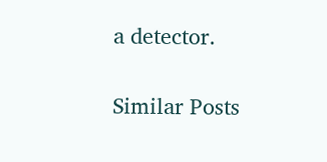a detector.

Similar Posts